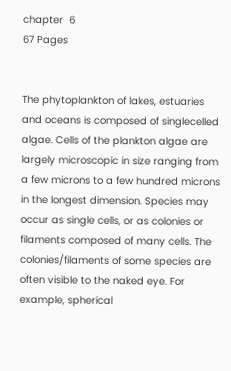chapter  6
67 Pages


The phytoplankton of lakes, estuaries and oceans is composed of singlecelled algae. Cells of the plankton algae are largely microscopic in size ranging from a few microns to a few hundred microns in the longest dimension. Species may occur as single cells, or as colonies or filaments composed of many cells. The colonies/filaments of some species are often visible to the naked eye. For example, spherical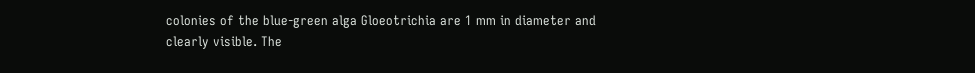colonies of the blue-green alga Gloeotrichia are 1 mm in diameter and clearly visible. The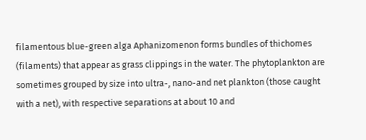filamentous blue-green alga Aphanizomenon forms bundles of thichomes (filaments) that appear as grass clippings in the water. The phytoplankton are sometimes grouped by size into ultra-, nano-and net plankton (those caught with a net), with respective separations at about 10 and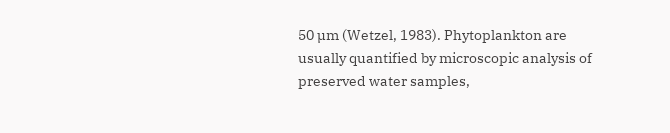50 µm (Wetzel, 1983). Phytoplankton are usually quantified by microscopic analysis of preserved water samples,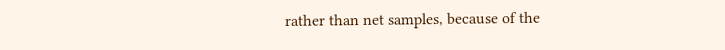rather than net samples, because of the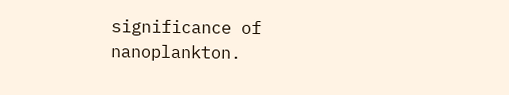significance of nanoplankton.